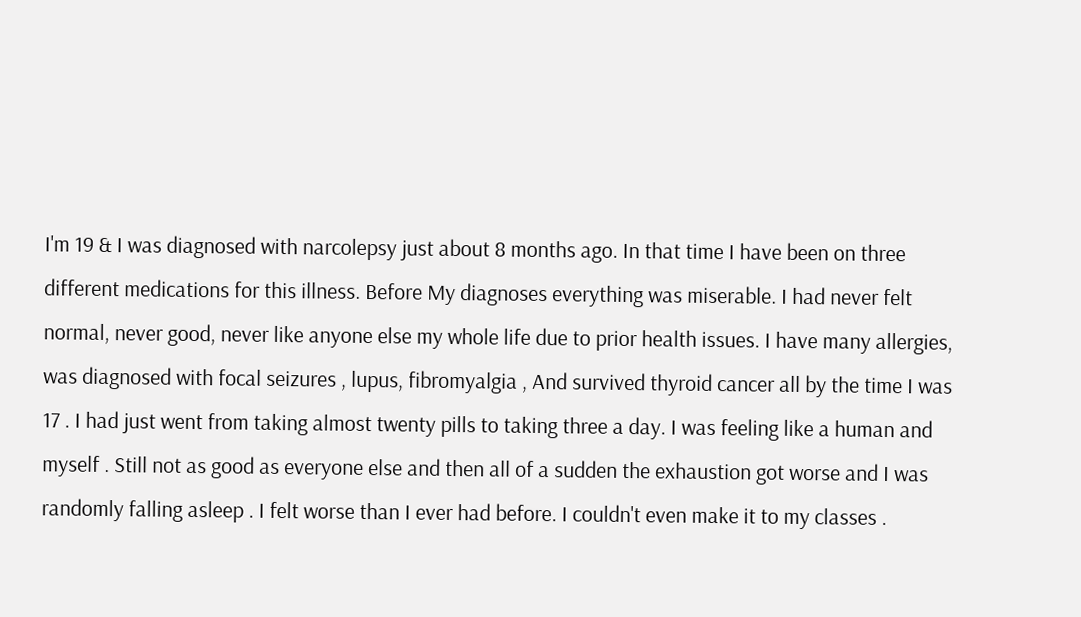I'm 19 & I was diagnosed with narcolepsy just about 8 months ago. In that time I have been on three different medications for this illness. Before My diagnoses everything was miserable. I had never felt normal, never good, never like anyone else my whole life due to prior health issues. I have many allergies, was diagnosed with focal seizures , lupus, fibromyalgia , And survived thyroid cancer all by the time I was 17 . I had just went from taking almost twenty pills to taking three a day. I was feeling like a human and myself . Still not as good as everyone else and then all of a sudden the exhaustion got worse and I was randomly falling asleep . I felt worse than I ever had before. I couldn't even make it to my classes .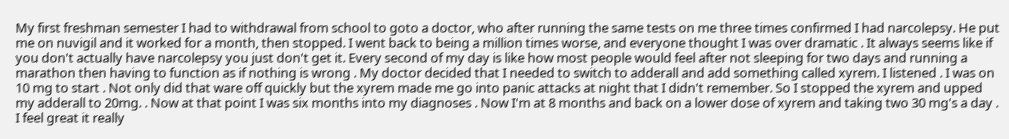My first freshman semester I had to withdrawal from school to goto a doctor, who after running the same tests on me three times confirmed I had narcolepsy. He put me on nuvigil and it worked for a month, then stopped. I went back to being a million times worse, and everyone thought I was over dramatic . It always seems like if you don't actually have narcolepsy you just don't get it. Every second of my day is like how most people would feel after not sleeping for two days and running a marathon then having to function as if nothing is wrong . My doctor decided that I needed to switch to adderall and add something called xyrem. I listened . I was on 10 mg to start . Not only did that ware off quickly but the xyrem made me go into panic attacks at night that I didn't remember. So I stopped the xyrem and upped my adderall to 20mg. . Now at that point I was six months into my diagnoses . Now I'm at 8 months and back on a lower dose of xyrem and taking two 30 mg's a day . I feel great it really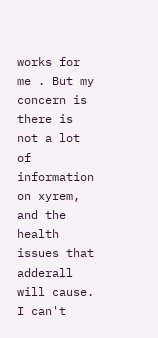works for me . But my concern is there is not a lot of information on xyrem, and the health issues that adderall will cause. I can't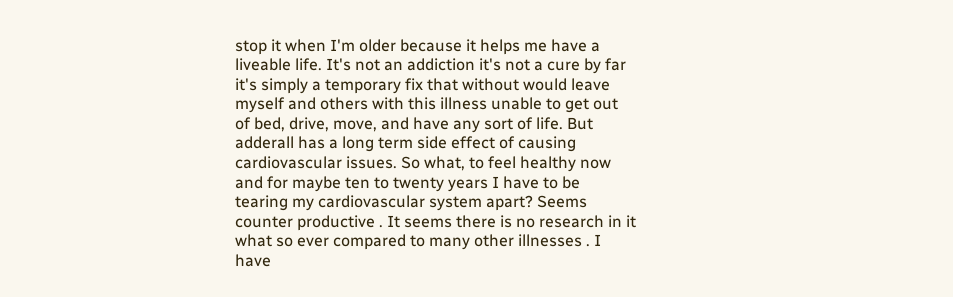stop it when I'm older because it helps me have a liveable life. It's not an addiction it's not a cure by far it's simply a temporary fix that without would leave myself and others with this illness unable to get out of bed, drive, move, and have any sort of life. But adderall has a long term side effect of causing cardiovascular issues. So what, to feel healthy now and for maybe ten to twenty years I have to be tearing my cardiovascular system apart? Seems counter productive . It seems there is no research in it what so ever compared to many other illnesses . I have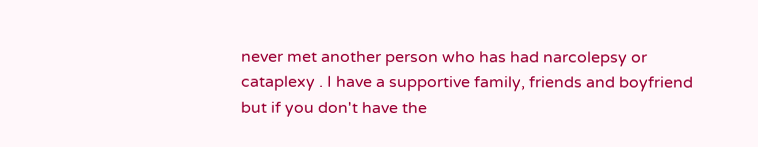never met another person who has had narcolepsy or cataplexy . I have a supportive family, friends and boyfriend but if you don't have the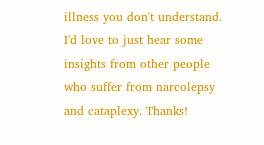illness you don't understand. I'd love to just hear some insights from other people who suffer from narcolepsy and cataplexy. Thanks!